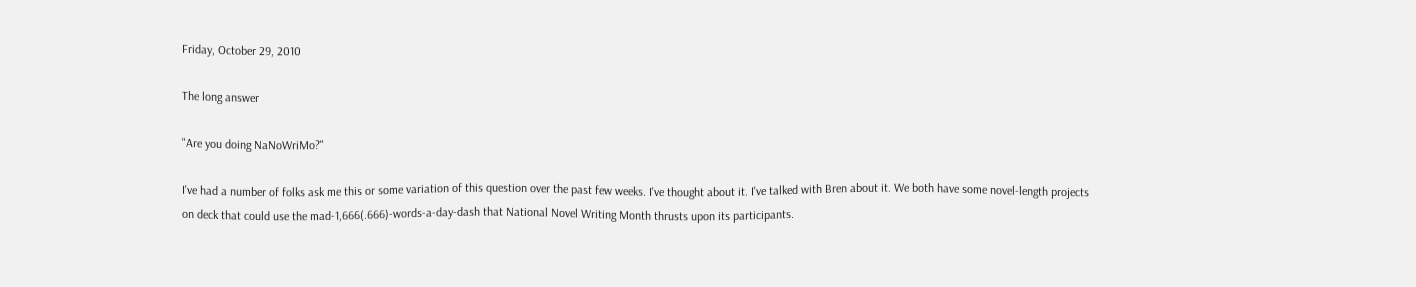Friday, October 29, 2010

The long answer

"Are you doing NaNoWriMo?"

I've had a number of folks ask me this or some variation of this question over the past few weeks. I've thought about it. I've talked with Bren about it. We both have some novel-length projects on deck that could use the mad-1,666(.666)-words-a-day-dash that National Novel Writing Month thrusts upon its participants.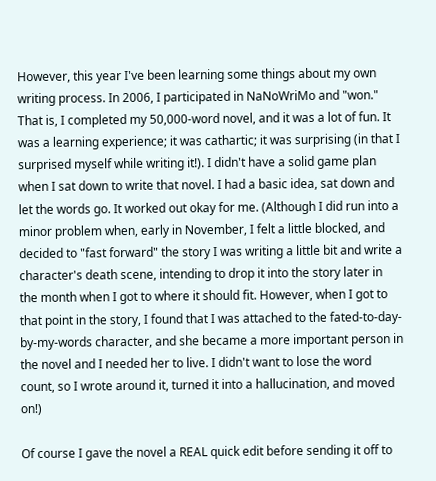However, this year I've been learning some things about my own writing process. In 2006, I participated in NaNoWriMo and "won." That is, I completed my 50,000-word novel, and it was a lot of fun. It was a learning experience; it was cathartic; it was surprising (in that I surprised myself while writing it!). I didn't have a solid game plan when I sat down to write that novel. I had a basic idea, sat down and let the words go. It worked out okay for me. (Although I did run into a minor problem when, early in November, I felt a little blocked, and decided to "fast forward" the story I was writing a little bit and write a character's death scene, intending to drop it into the story later in the month when I got to where it should fit. However, when I got to that point in the story, I found that I was attached to the fated-to-day-by-my-words character, and she became a more important person in the novel and I needed her to live. I didn't want to lose the word count, so I wrote around it, turned it into a hallucination, and moved on!)

Of course I gave the novel a REAL quick edit before sending it off to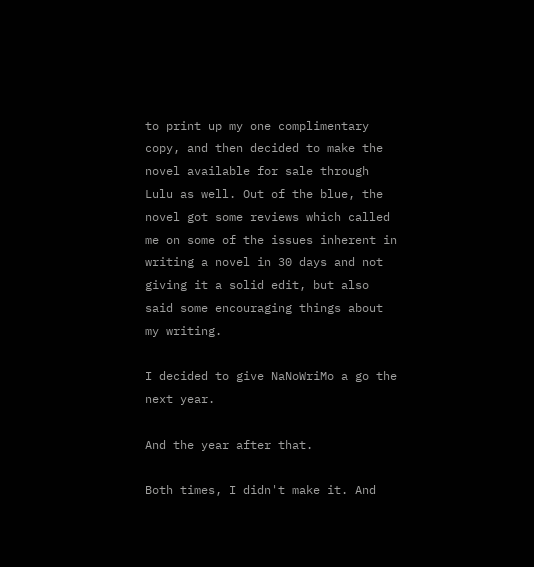to print up my one complimentary copy, and then decided to make the novel available for sale through Lulu as well. Out of the blue, the novel got some reviews which called me on some of the issues inherent in writing a novel in 30 days and not giving it a solid edit, but also said some encouraging things about my writing.

I decided to give NaNoWriMo a go the next year.

And the year after that.

Both times, I didn't make it. And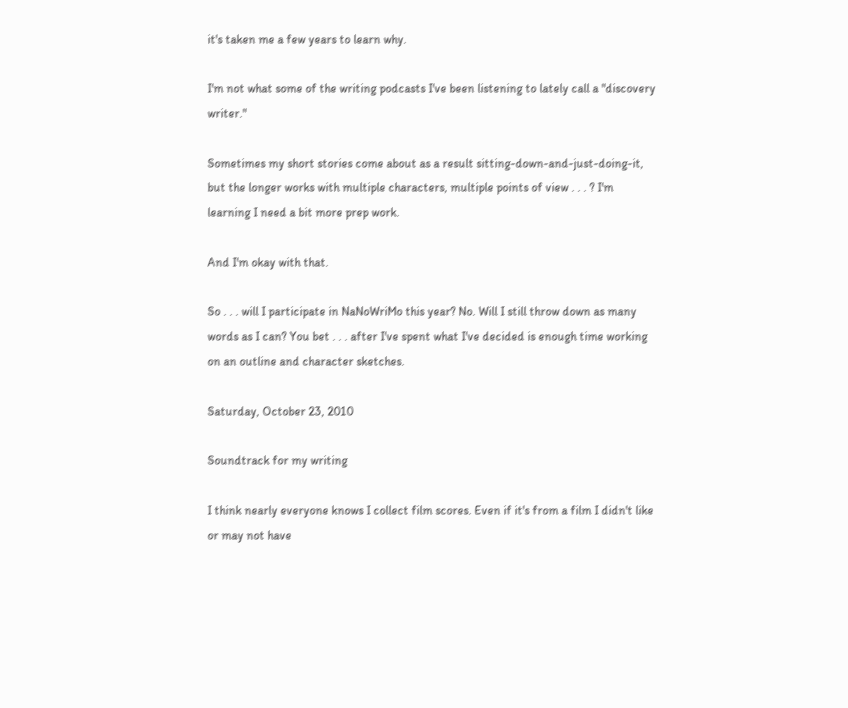it's taken me a few years to learn why.

I'm not what some of the writing podcasts I've been listening to lately call a "discovery writer."

Sometimes my short stories come about as a result sitting-down-and-just-doing-it, but the longer works with multiple characters, multiple points of view . . . ? I'm learning I need a bit more prep work.

And I'm okay with that.

So . . . will I participate in NaNoWriMo this year? No. Will I still throw down as many words as I can? You bet . . . after I've spent what I've decided is enough time working on an outline and character sketches.

Saturday, October 23, 2010

Soundtrack for my writing

I think nearly everyone knows I collect film scores. Even if it's from a film I didn't like or may not have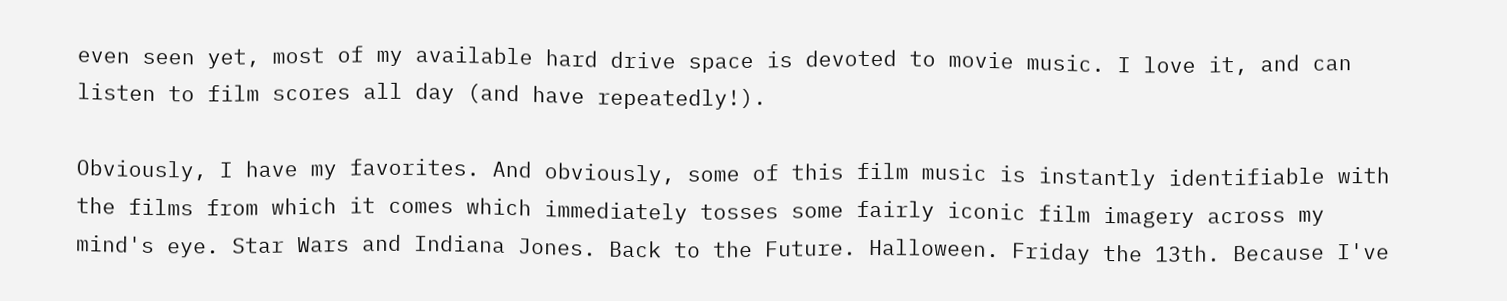even seen yet, most of my available hard drive space is devoted to movie music. I love it, and can listen to film scores all day (and have repeatedly!).

Obviously, I have my favorites. And obviously, some of this film music is instantly identifiable with the films from which it comes which immediately tosses some fairly iconic film imagery across my mind's eye. Star Wars and Indiana Jones. Back to the Future. Halloween. Friday the 13th. Because I've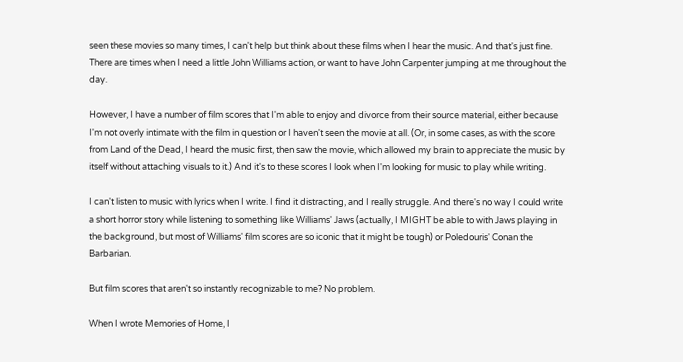seen these movies so many times, I can't help but think about these films when I hear the music. And that's just fine. There are times when I need a little John Williams action, or want to have John Carpenter jumping at me throughout the day.

However, I have a number of film scores that I'm able to enjoy and divorce from their source material, either because I'm not overly intimate with the film in question or I haven't seen the movie at all. (Or, in some cases, as with the score from Land of the Dead, I heard the music first, then saw the movie, which allowed my brain to appreciate the music by itself without attaching visuals to it.) And it's to these scores I look when I'm looking for music to play while writing.

I can't listen to music with lyrics when I write. I find it distracting, and I really struggle. And there's no way I could write a short horror story while listening to something like Williams' Jaws (actually, I MIGHT be able to with Jaws playing in the background, but most of Williams' film scores are so iconic that it might be tough) or Poledouris' Conan the Barbarian.

But film scores that aren't so instantly recognizable to me? No problem.

When I wrote Memories of Home, I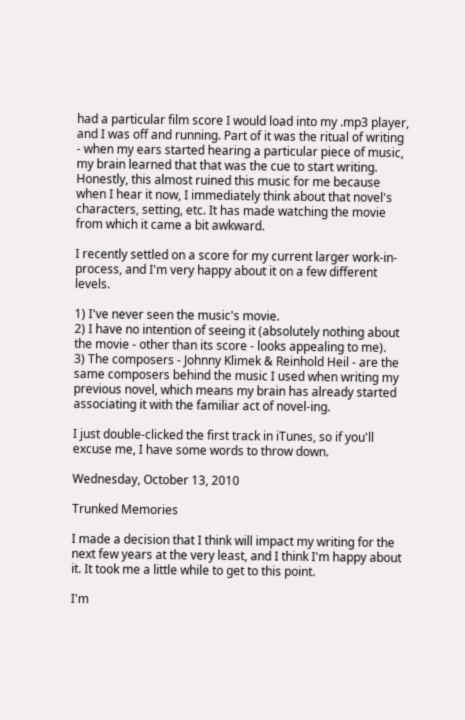had a particular film score I would load into my .mp3 player, and I was off and running. Part of it was the ritual of writing - when my ears started hearing a particular piece of music, my brain learned that that was the cue to start writing. Honestly, this almost ruined this music for me because when I hear it now, I immediately think about that novel's characters, setting, etc. It has made watching the movie from which it came a bit awkward.

I recently settled on a score for my current larger work-in-process, and I'm very happy about it on a few different levels.

1) I've never seen the music's movie.
2) I have no intention of seeing it (absolutely nothing about the movie - other than its score - looks appealing to me).
3) The composers - Johnny Klimek & Reinhold Heil - are the same composers behind the music I used when writing my previous novel, which means my brain has already started associating it with the familiar act of novel-ing.

I just double-clicked the first track in iTunes, so if you'll excuse me, I have some words to throw down.

Wednesday, October 13, 2010

Trunked Memories

I made a decision that I think will impact my writing for the next few years at the very least, and I think I'm happy about it. It took me a little while to get to this point.

I'm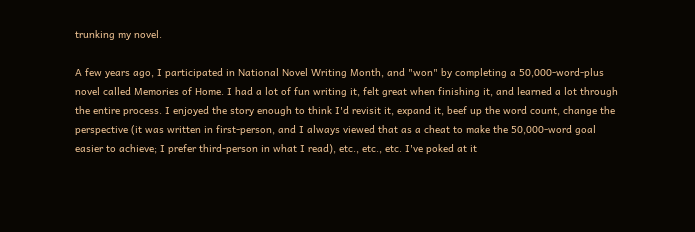trunking my novel.

A few years ago, I participated in National Novel Writing Month, and "won" by completing a 50,000-word-plus novel called Memories of Home. I had a lot of fun writing it, felt great when finishing it, and learned a lot through the entire process. I enjoyed the story enough to think I'd revisit it, expand it, beef up the word count, change the perspective (it was written in first-person, and I always viewed that as a cheat to make the 50,000-word goal easier to achieve; I prefer third-person in what I read), etc., etc., etc. I've poked at it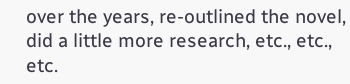over the years, re-outlined the novel, did a little more research, etc., etc., etc.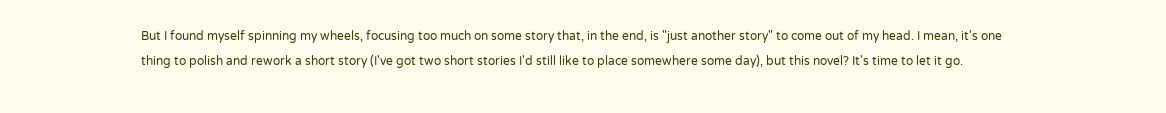But I found myself spinning my wheels, focusing too much on some story that, in the end, is "just another story" to come out of my head. I mean, it's one thing to polish and rework a short story (I've got two short stories I'd still like to place somewhere some day), but this novel? It's time to let it go.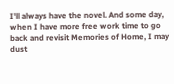I'll always have the novel. And some day, when I have more free work time to go back and revisit Memories of Home, I may dust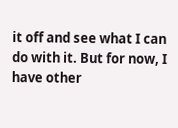it off and see what I can do with it. But for now, I have other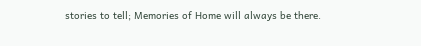stories to tell; Memories of Home will always be there.